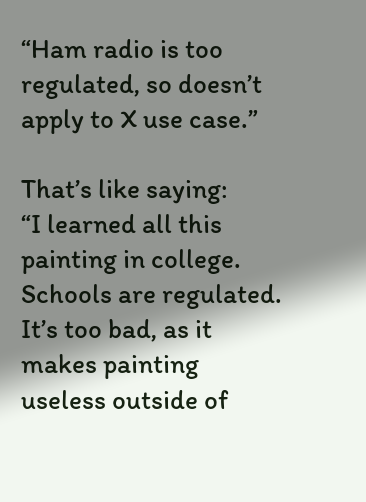“Ham radio is too regulated, so doesn’t apply to X use case.”

That’s like saying:
“I learned all this painting in college. Schools are regulated. It’s too bad, as it makes painting useless outside of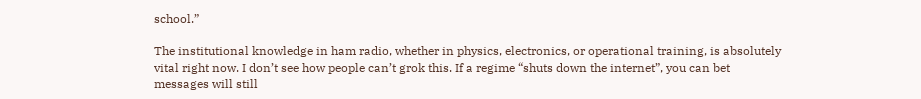school.”

The institutional knowledge in ham radio, whether in physics, electronics, or operational training, is absolutely vital right now. I don’t see how people can’t grok this. If a regime “shuts down the internet”, you can bet messages will still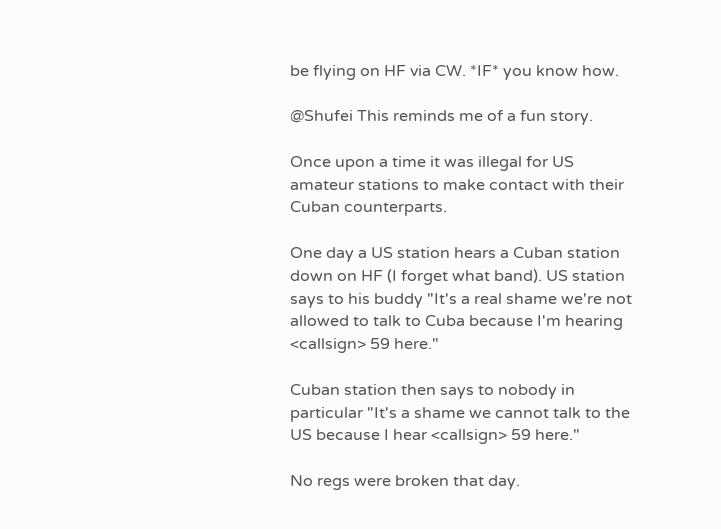be flying on HF via CW. *IF* you know how.

@Shufei This reminds me of a fun story.

Once upon a time it was illegal for US amateur stations to make contact with their Cuban counterparts.

One day a US station hears a Cuban station down on HF (I forget what band). US station says to his buddy "It's a real shame we're not allowed to talk to Cuba because I'm hearing <callsign> 59 here."

Cuban station then says to nobody in particular "It's a shame we cannot talk to the US because I hear <callsign> 59 here."

No regs were broken that day.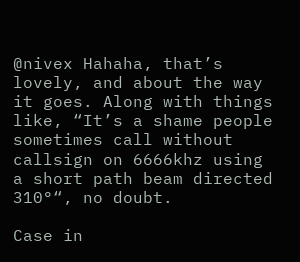@nivex Hahaha, that’s lovely, and about the way it goes. Along with things like, “It’s a shame people sometimes call without callsign on 6666khz using a short path beam directed 310°“, no doubt.

Case in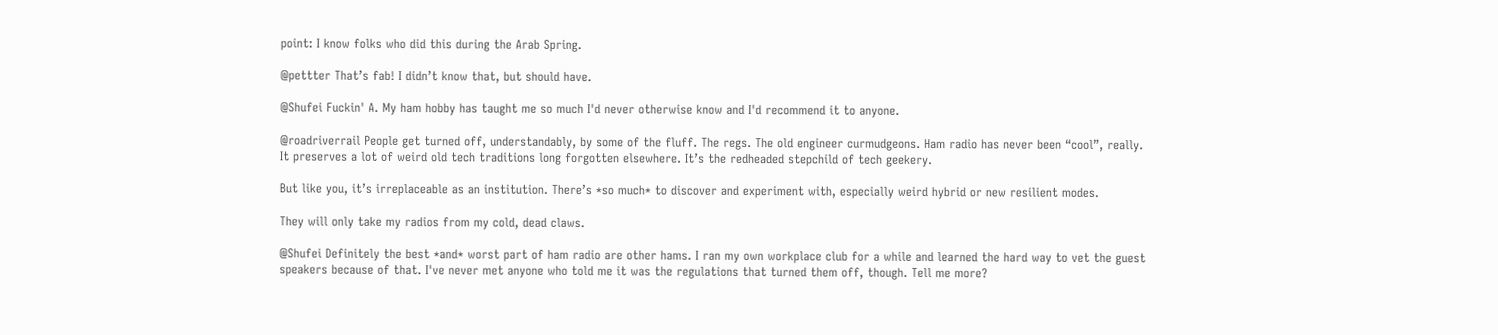point: I know folks who did this during the Arab Spring.

@pettter That’s fab! I didn’t know that, but should have.

@Shufei Fuckin' A. My ham hobby has taught me so much I'd never otherwise know and I'd recommend it to anyone.

@roadriverrail People get turned off, understandably, by some of the fluff. The regs. The old engineer curmudgeons. Ham radio has never been “cool”, really. It preserves a lot of weird old tech traditions long forgotten elsewhere. It’s the redheaded stepchild of tech geekery.

But like you, it’s irreplaceable as an institution. There’s *so much* to discover and experiment with, especially weird hybrid or new resilient modes.

They will only take my radios from my cold, dead claws.

@Shufei Definitely the best *and* worst part of ham radio are other hams. I ran my own workplace club for a while and learned the hard way to vet the guest speakers because of that. I've never met anyone who told me it was the regulations that turned them off, though. Tell me more?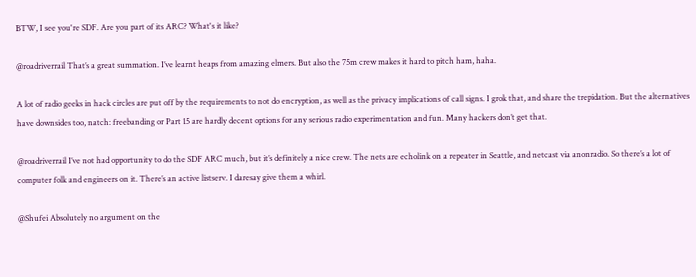BTW, I see you're SDF. Are you part of its ARC? What's it like?

@roadriverrail That’s a great summation. I’ve learnt heaps from amazing elmers. But also the 75m crew makes it hard to pitch ham, haha.

A lot of radio geeks in hack circles are put off by the requirements to not do encryption, as well as the privacy implications of call signs. I grok that, and share the trepidation. But the alternatives have downsides too, natch: freebanding or Part 15 are hardly decent options for any serious radio experimentation and fun. Many hackers don’t get that.

@roadriverrail I’ve not had opportunity to do the SDF ARC much, but it’s definitely a nice crew. The nets are echolink on a repeater in Seattle, and netcast via anonradio. So there’s a lot of computer folk and engineers on it. There’s an active listserv. I daresay give them a whirl.

@Shufei Absolutely no argument on the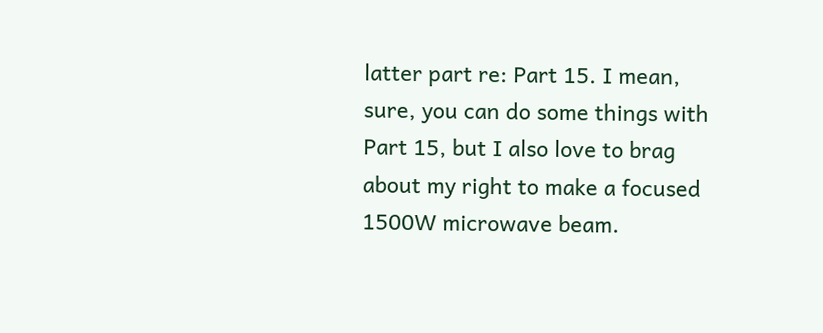latter part re: Part 15. I mean, sure, you can do some things with Part 15, but I also love to brag about my right to make a focused 1500W microwave beam.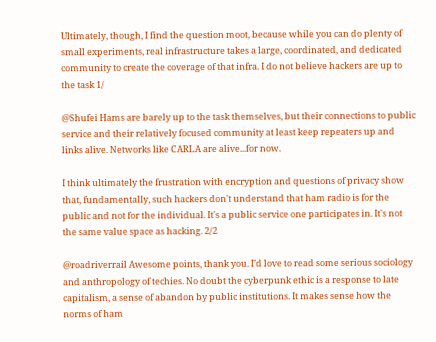Ultimately, though, I find the question moot, because while you can do plenty of small experiments, real infrastructure takes a large, coordinated, and dedicated community to create the coverage of that infra. I do not believe hackers are up to the task 1/

@Shufei Hams are barely up to the task themselves, but their connections to public service and their relatively focused community at least keep repeaters up and links alive. Networks like CARLA are alive...for now.

I think ultimately the frustration with encryption and questions of privacy show that, fundamentally, such hackers don't understand that ham radio is for the public and not for the individual. It's a public service one participates in. It's not the same value space as hacking. 2/2

@roadriverrail Awesome points, thank you. I’d love to read some serious sociology and anthropology of techies. No doubt the cyberpunk ethic is a response to late capitalism, a sense of abandon by public institutions. It makes sense how the norms of ham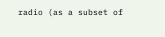radio (as a subset of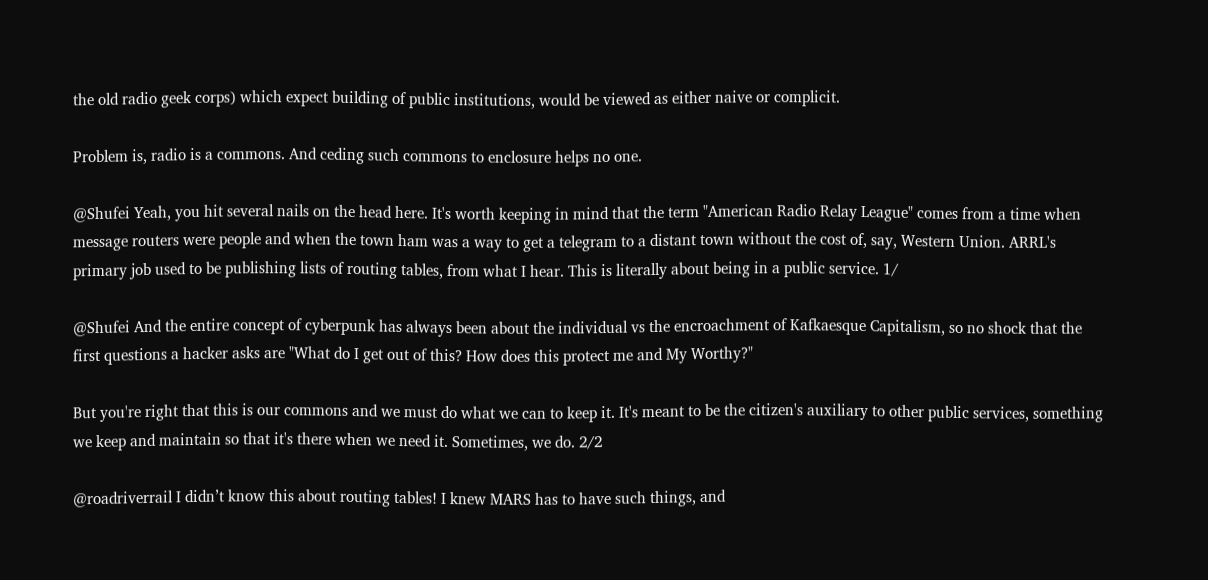the old radio geek corps) which expect building of public institutions, would be viewed as either naive or complicit.

Problem is, radio is a commons. And ceding such commons to enclosure helps no one.

@Shufei Yeah, you hit several nails on the head here. It's worth keeping in mind that the term "American Radio Relay League" comes from a time when message routers were people and when the town ham was a way to get a telegram to a distant town without the cost of, say, Western Union. ARRL's primary job used to be publishing lists of routing tables, from what I hear. This is literally about being in a public service. 1/

@Shufei And the entire concept of cyberpunk has always been about the individual vs the encroachment of Kafkaesque Capitalism, so no shock that the first questions a hacker asks are "What do I get out of this? How does this protect me and My Worthy?"

But you're right that this is our commons and we must do what we can to keep it. It's meant to be the citizen's auxiliary to other public services, something we keep and maintain so that it's there when we need it. Sometimes, we do. 2/2

@roadriverrail I didn’t know this about routing tables! I knew MARS has to have such things, and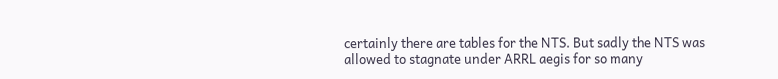certainly there are tables for the NTS. But sadly the NTS was allowed to stagnate under ARRL aegis for so many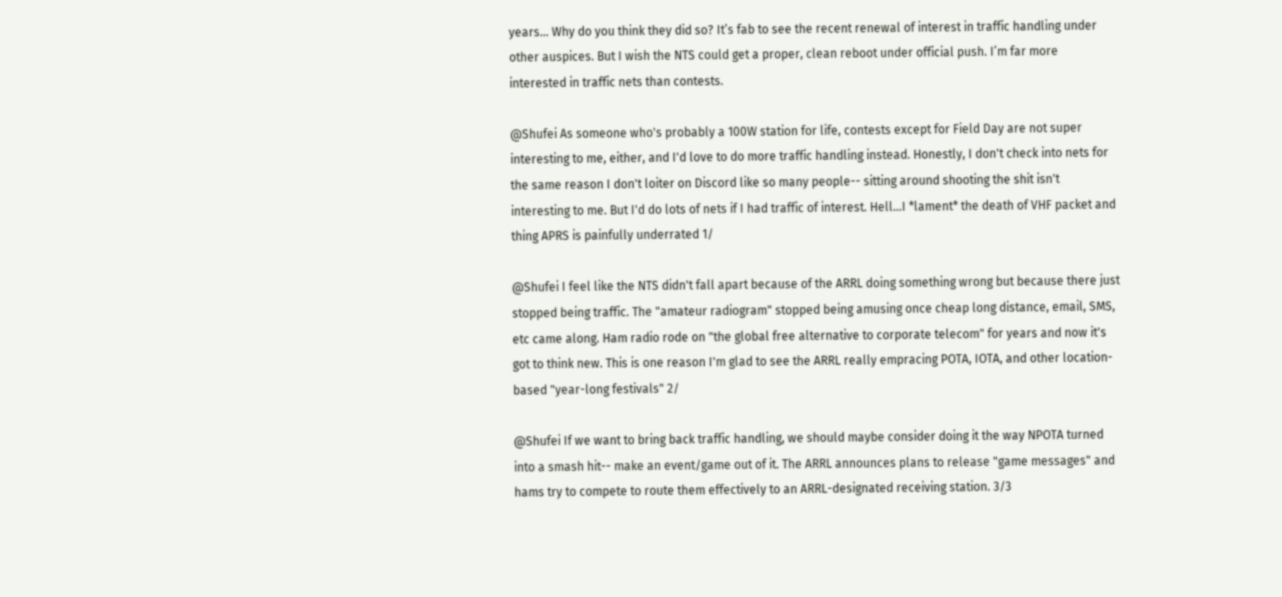years... Why do you think they did so? It’s fab to see the recent renewal of interest in traffic handling under other auspices. But I wish the NTS could get a proper, clean reboot under official push. I’m far more interested in traffic nets than contests.

@Shufei As someone who's probably a 100W station for life, contests except for Field Day are not super interesting to me, either, and I'd love to do more traffic handling instead. Honestly, I don't check into nets for the same reason I don't loiter on Discord like so many people-- sitting around shooting the shit isn't interesting to me. But I'd do lots of nets if I had traffic of interest. Hell...I *lament* the death of VHF packet and thing APRS is painfully underrated 1/

@Shufei I feel like the NTS didn't fall apart because of the ARRL doing something wrong but because there just stopped being traffic. The "amateur radiogram" stopped being amusing once cheap long distance, email, SMS, etc came along. Ham radio rode on "the global free alternative to corporate telecom" for years and now it's got to think new. This is one reason I'm glad to see the ARRL really empracing POTA, IOTA, and other location-based "year-long festivals" 2/

@Shufei If we want to bring back traffic handling, we should maybe consider doing it the way NPOTA turned into a smash hit-- make an event/game out of it. The ARRL announces plans to release "game messages" and hams try to compete to route them effectively to an ARRL-designated receiving station. 3/3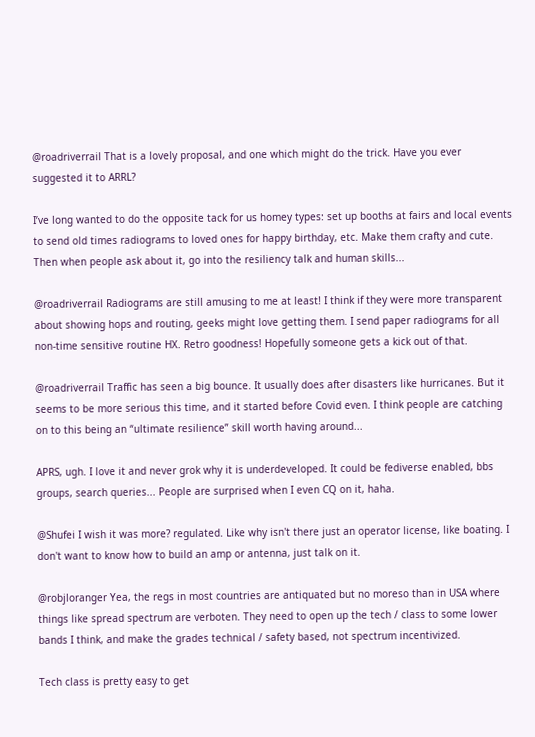@roadriverrail That is a lovely proposal, and one which might do the trick. Have you ever suggested it to ARRL?

I’ve long wanted to do the opposite tack for us homey types: set up booths at fairs and local events to send old times radiograms to loved ones for happy birthday, etc. Make them crafty and cute. Then when people ask about it, go into the resiliency talk and human skills...

@roadriverrail Radiograms are still amusing to me at least! I think if they were more transparent about showing hops and routing, geeks might love getting them. I send paper radiograms for all non-time sensitive routine HX. Retro goodness! Hopefully someone gets a kick out of that.

@roadriverrail Traffic has seen a big bounce. It usually does after disasters like hurricanes. But it seems to be more serious this time, and it started before Covid even. I think people are catching on to this being an “ultimate resilience” skill worth having around...

APRS, ugh. I love it and never grok why it is underdeveloped. It could be fediverse enabled, bbs groups, search queries... People are surprised when I even CQ on it, haha.

@Shufei I wish it was more? regulated. Like why isn't there just an operator license, like boating. I don't want to know how to build an amp or antenna, just talk on it.

@robjloranger Yea, the regs in most countries are antiquated but no moreso than in USA where things like spread spectrum are verboten. They need to open up the tech / class to some lower bands I think, and make the grades technical / safety based, not spectrum incentivized.

Tech class is pretty easy to get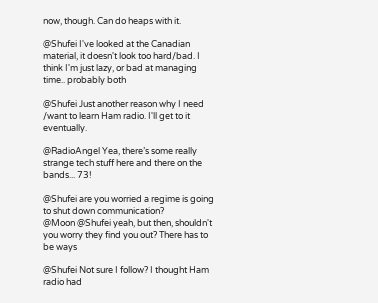now, though. Can do heaps with it.

@Shufei I've looked at the Canadian material, it doesn't look too hard/bad. I think I'm just lazy, or bad at managing time.. probably both

@Shufei Just another reason why I need /want to learn Ham radio. I'll get to it eventually.

@RadioAngel Yea, there’s some really strange tech stuff here and there on the bands... 73!

@Shufei are you worried a regime is going to shut down communication?
@Moon @Shufei yeah, but then, shouldn't you worry they find you out? There has to be ways

@Shufei Not sure I follow? I thought Ham radio had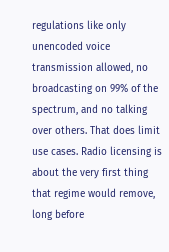regulations like only unencoded voice transmission allowed, no broadcasting on 99% of the spectrum, and no talking over others. That does limit use cases. Radio licensing is about the very first thing that regime would remove, long before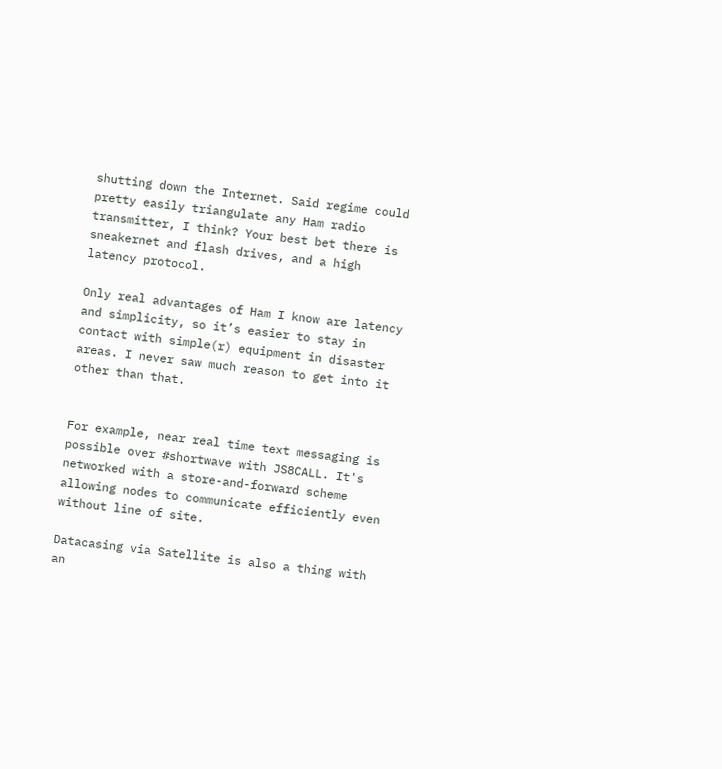shutting down the Internet. Said regime could pretty easily triangulate any Ham radio transmitter, I think? Your best bet there is sneakernet and flash drives, and a high latency protocol.

Only real advantages of Ham I know are latency and simplicity, so it’s easier to stay in contact with simple(r) equipment in disaster areas. I never saw much reason to get into it other than that.


For example, near real time text messaging is possible over #shortwave with JS8CALL. It's networked with a store-and-forward scheme allowing nodes to communicate efficiently even without line of site.

Datacasing via Satellite is also a thing with an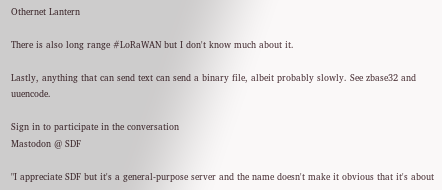Othernet Lantern

There is also long range #LoRaWAN but I don't know much about it.

Lastly, anything that can send text can send a binary file, albeit probably slowly. See zbase32 and uuencode.

Sign in to participate in the conversation
Mastodon @ SDF

"I appreciate SDF but it's a general-purpose server and the name doesn't make it obvious that it's about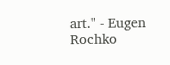art." - Eugen Rochko